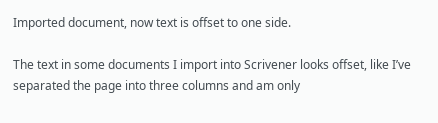Imported document, now text is offset to one side.

The text in some documents I import into Scrivener looks offset, like I’ve separated the page into three columns and am only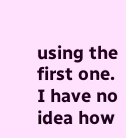using the first one. I have no idea how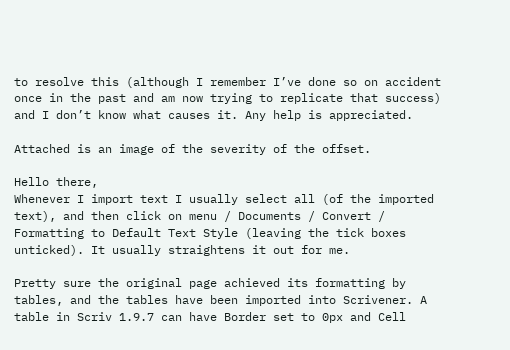to resolve this (although I remember I’ve done so on accident once in the past and am now trying to replicate that success) and I don’t know what causes it. Any help is appreciated.

Attached is an image of the severity of the offset.

Hello there,
Whenever I import text I usually select all (of the imported text), and then click on menu / Documents / Convert / Formatting to Default Text Style (leaving the tick boxes unticked). It usually straightens it out for me.

Pretty sure the original page achieved its formatting by tables, and the tables have been imported into Scrivener. A table in Scriv 1.9.7 can have Border set to 0px and Cell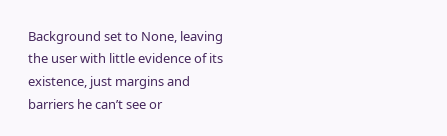Background set to None, leaving the user with little evidence of its existence, just margins and barriers he can’t see or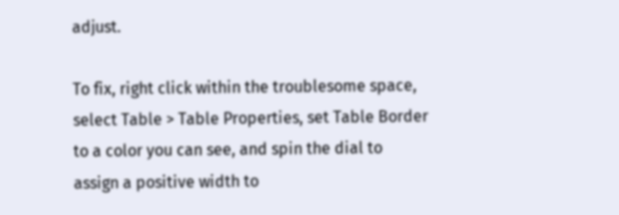adjust.

To fix, right click within the troublesome space, select Table > Table Properties, set Table Border to a color you can see, and spin the dial to assign a positive width to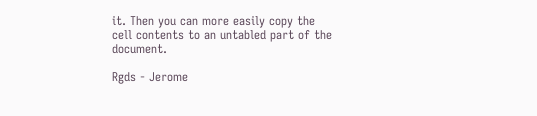it. Then you can more easily copy the cell contents to an untabled part of the document.

Rgds - Jerome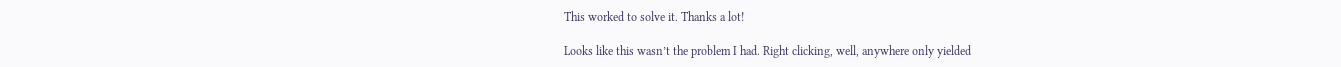This worked to solve it. Thanks a lot!

Looks like this wasn’t the problem I had. Right clicking, well, anywhere only yielded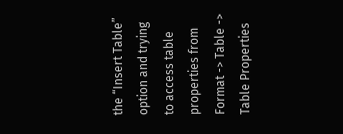the “Insert Table” option and trying to access table properties from Format -> Table -> Table Properties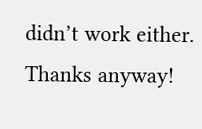didn’t work either. Thanks anyway!